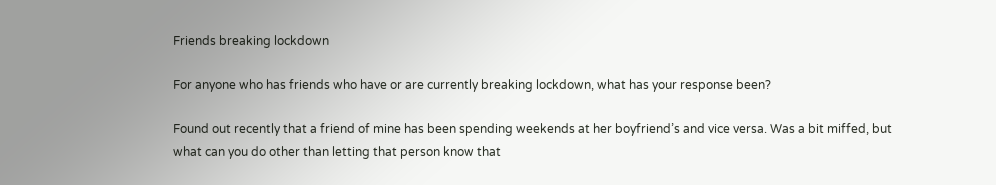Friends breaking lockdown

For anyone who has friends who have or are currently breaking lockdown, what has your response been?

Found out recently that a friend of mine has been spending weekends at her boyfriend’s and vice versa. Was a bit miffed, but what can you do other than letting that person know that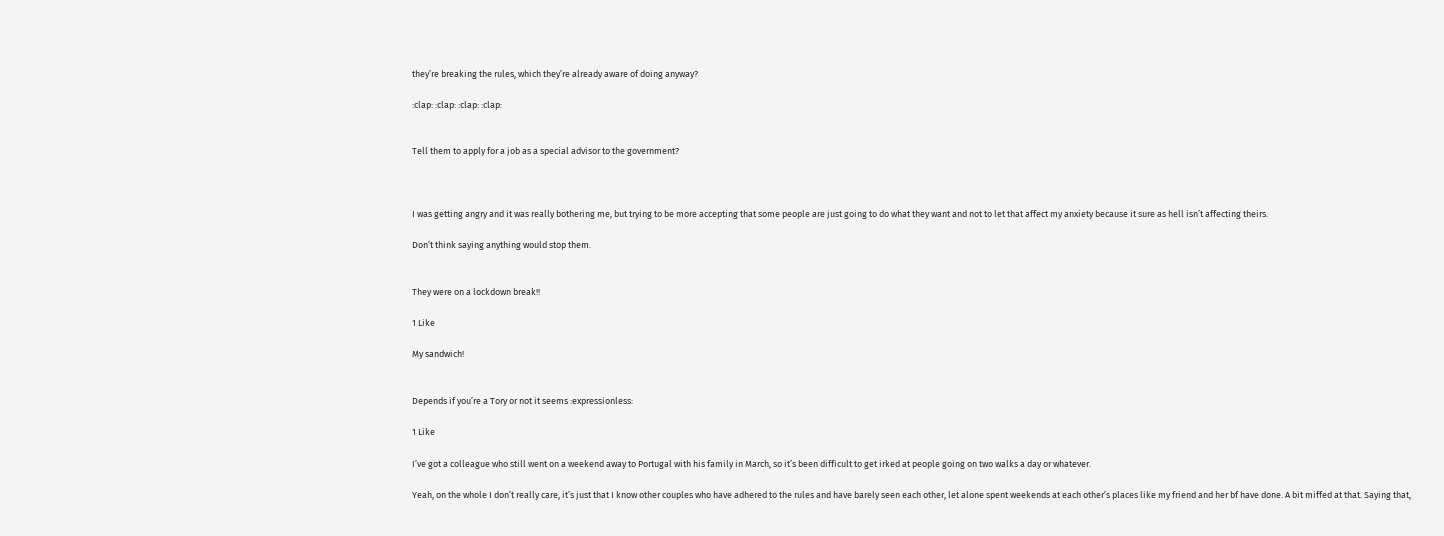they’re breaking the rules, which they’re already aware of doing anyway?

:clap: :clap: :clap: :clap:


Tell them to apply for a job as a special advisor to the government?



I was getting angry and it was really bothering me, but trying to be more accepting that some people are just going to do what they want and not to let that affect my anxiety because it sure as hell isn’t affecting theirs.

Don’t think saying anything would stop them.


They were on a lockdown break!!

1 Like

My sandwich!


Depends if you’re a Tory or not it seems :expressionless:

1 Like

I’ve got a colleague who still went on a weekend away to Portugal with his family in March, so it’s been difficult to get irked at people going on two walks a day or whatever.

Yeah, on the whole I don’t really care, it’s just that I know other couples who have adhered to the rules and have barely seen each other, let alone spent weekends at each other’s places like my friend and her bf have done. A bit miffed at that. Saying that,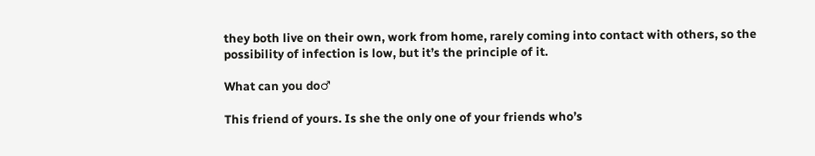they both live on their own, work from home, rarely coming into contact with others, so the possibility of infection is low, but it’s the principle of it.

What can you do♂

This friend of yours. Is she the only one of your friends who’s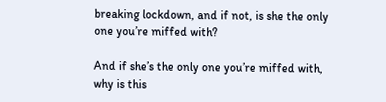breaking lockdown, and if not, is she the only one you’re miffed with?

And if she’s the only one you’re miffed with, why is this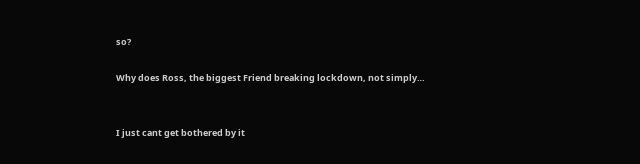so?

Why does Ross, the biggest Friend breaking lockdown, not simply…


I just cant get bothered by it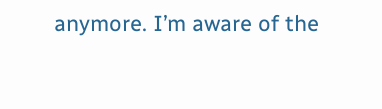anymore. I’m aware of the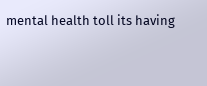mental health toll its having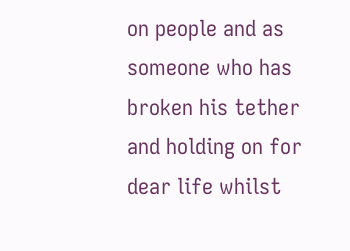on people and as someone who has broken his tether and holding on for dear life whilst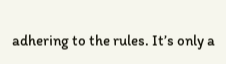adhering to the rules. It’s only a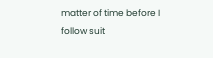matter of time before I follow suit